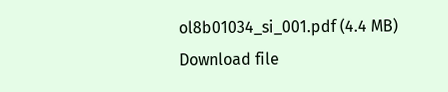ol8b01034_si_001.pdf (4.4 MB)
Download file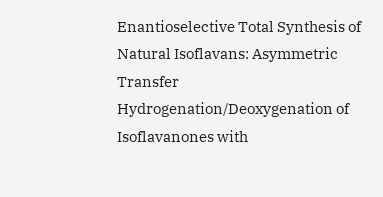Enantioselective Total Synthesis of Natural Isoflavans: Asymmetric Transfer Hydrogenation/Deoxygenation of Isoflavanones with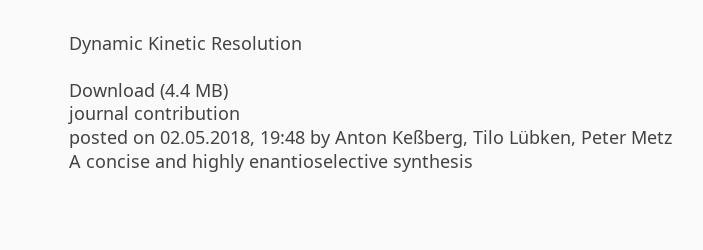Dynamic Kinetic Resolution

Download (4.4 MB)
journal contribution
posted on 02.05.2018, 19:48 by Anton Keßberg, Tilo Lübken, Peter Metz
A concise and highly enantioselective synthesis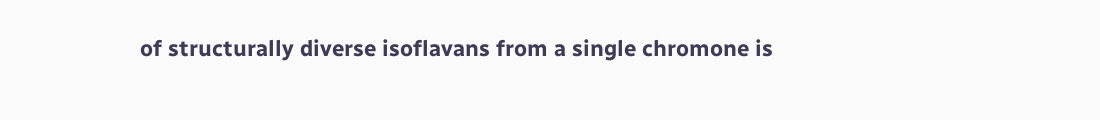of structurally diverse isoflavans from a single chromone is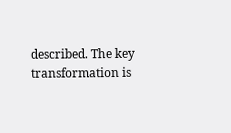described. The key transformation is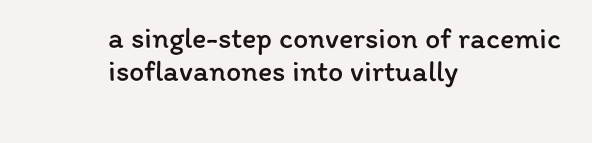a single-step conversion of racemic isoflavanones into virtually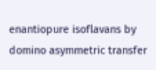enantiopure isoflavans by domino asymmetric transfer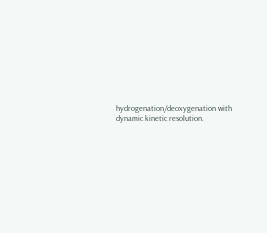hydrogenation/deoxygenation with dynamic kinetic resolution.